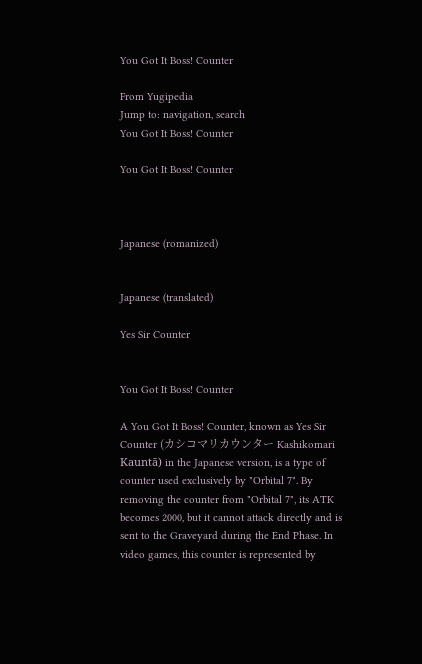You Got It Boss! Counter

From Yugipedia
Jump to: navigation, search
You Got It Boss! Counter

You Got It Boss! Counter



Japanese (romanized)


Japanese (translated)

Yes Sir Counter


You Got It Boss! Counter

A You Got It Boss! Counter, known as Yes Sir Counter (カシコマリカウンター Kashikomari Kauntā) in the Japanese version, is a type of counter used exclusively by "Orbital 7". By removing the counter from "Orbital 7", its ATK becomes 2000, but it cannot attack directly and is sent to the Graveyard during the End Phase. In video games, this counter is represented by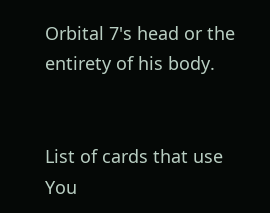Orbital 7's head or the entirety of his body.


List of cards that use You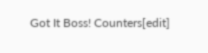Got It Boss! Counters[edit]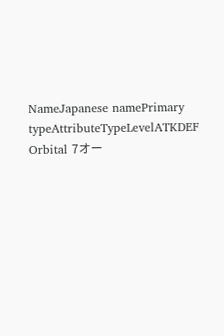NameJapanese namePrimary typeAttributeTypeLevelATKDEF
Orbital 7オー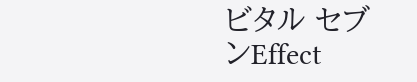ビタル セブンEffect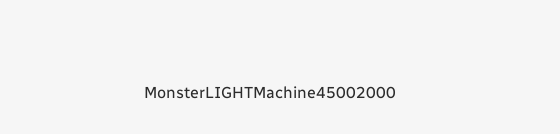MonsterLIGHTMachine45002000